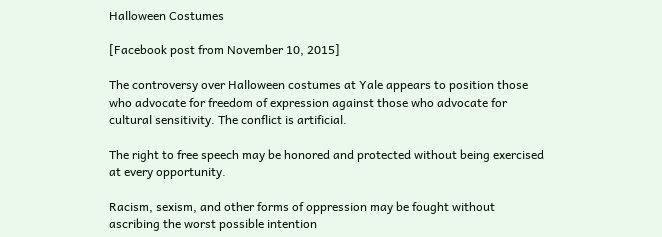Halloween Costumes

[Facebook post from November 10, 2015]

The controversy over Halloween costumes at Yale appears to position those who advocate for freedom of expression against those who advocate for cultural sensitivity. The conflict is artificial.

The right to free speech may be honored and protected without being exercised at every opportunity.

Racism, sexism, and other forms of oppression may be fought without ascribing the worst possible intention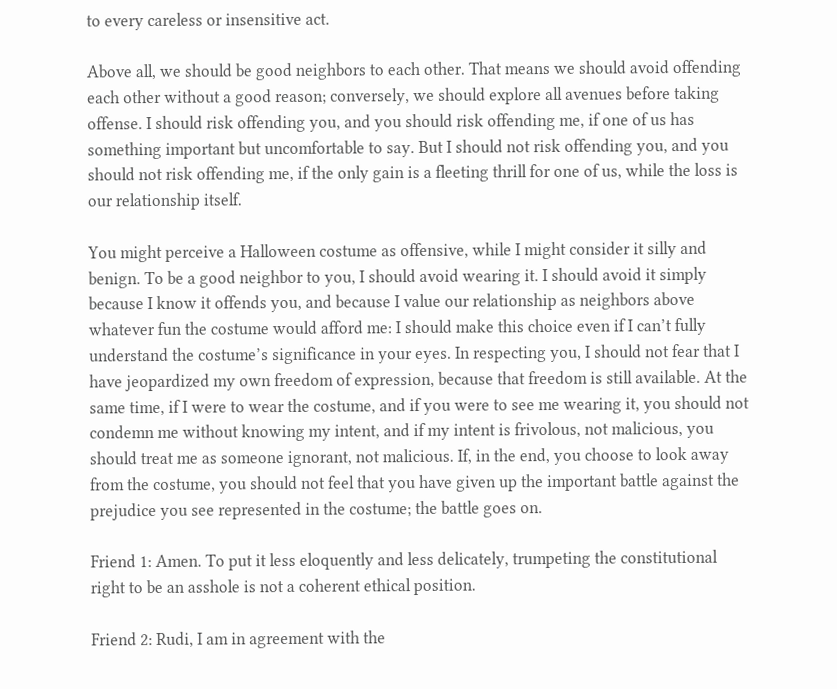to every careless or insensitive act.

Above all, we should be good neighbors to each other. That means we should avoid offending each other without a good reason; conversely, we should explore all avenues before taking offense. I should risk offending you, and you should risk offending me, if one of us has something important but uncomfortable to say. But I should not risk offending you, and you should not risk offending me, if the only gain is a fleeting thrill for one of us, while the loss is our relationship itself.

You might perceive a Halloween costume as offensive, while I might consider it silly and benign. To be a good neighbor to you, I should avoid wearing it. I should avoid it simply because I know it offends you, and because I value our relationship as neighbors above whatever fun the costume would afford me: I should make this choice even if I can’t fully understand the costume’s significance in your eyes. In respecting you, I should not fear that I have jeopardized my own freedom of expression, because that freedom is still available. At the same time, if I were to wear the costume, and if you were to see me wearing it, you should not condemn me without knowing my intent, and if my intent is frivolous, not malicious, you should treat me as someone ignorant, not malicious. If, in the end, you choose to look away from the costume, you should not feel that you have given up the important battle against the prejudice you see represented in the costume; the battle goes on.

Friend 1: Amen. To put it less eloquently and less delicately, trumpeting the constitutional right to be an asshole is not a coherent ethical position.

Friend 2: Rudi, I am in agreement with the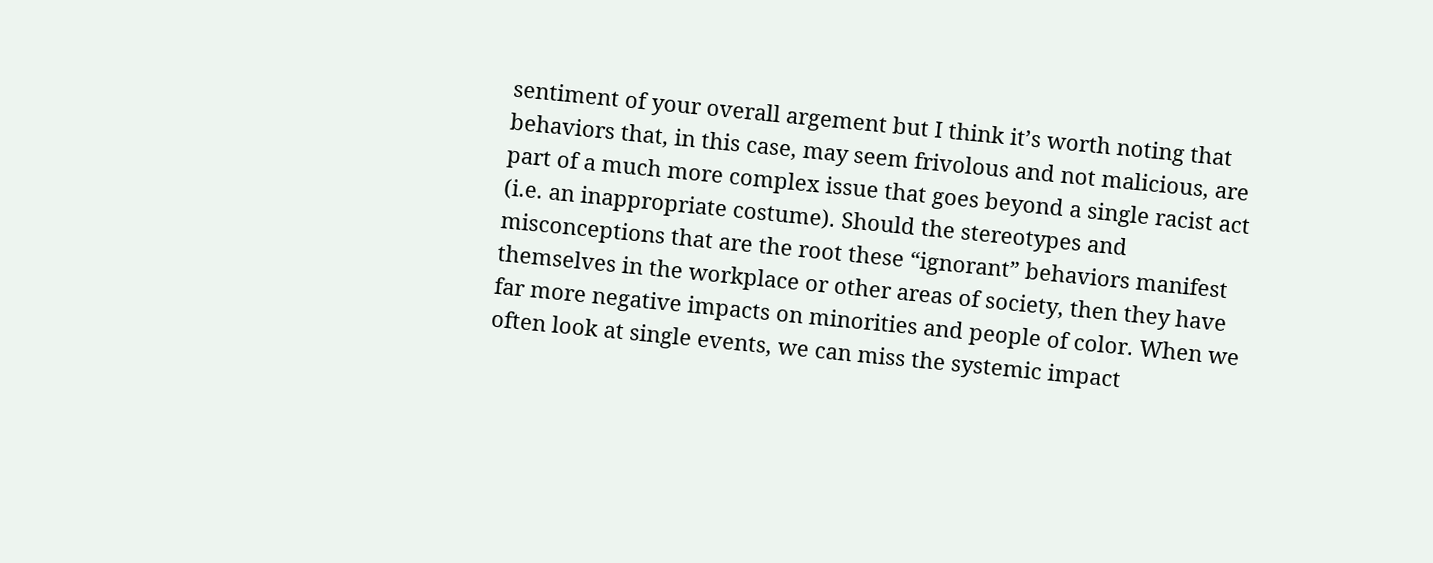sentiment of your overall argement but I think it’s worth noting that behaviors that, in this case, may seem frivolous and not malicious, are part of a much more complex issue that goes beyond a single racist act (i.e. an inappropriate costume). Should the stereotypes and misconceptions that are the root these “ignorant” behaviors manifest themselves in the workplace or other areas of society, then they have far more negative impacts on minorities and people of color. When we often look at single events, we can miss the systemic impact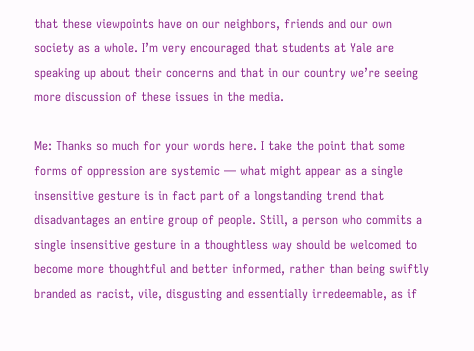that these viewpoints have on our neighbors, friends and our own society as a whole. I’m very encouraged that students at Yale are speaking up about their concerns and that in our country we’re seeing more discussion of these issues in the media.

Me: Thanks so much for your words here. I take the point that some forms of oppression are systemic — what might appear as a single insensitive gesture is in fact part of a longstanding trend that disadvantages an entire group of people. Still, a person who commits a single insensitive gesture in a thoughtless way should be welcomed to become more thoughtful and better informed, rather than being swiftly branded as racist, vile, disgusting and essentially irredeemable, as if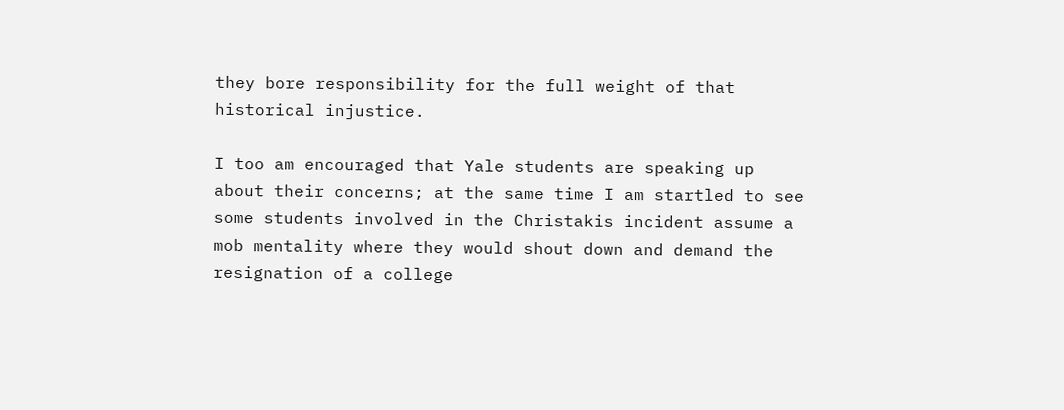they bore responsibility for the full weight of that historical injustice.

I too am encouraged that Yale students are speaking up about their concerns; at the same time I am startled to see some students involved in the Christakis incident assume a mob mentality where they would shout down and demand the resignation of a college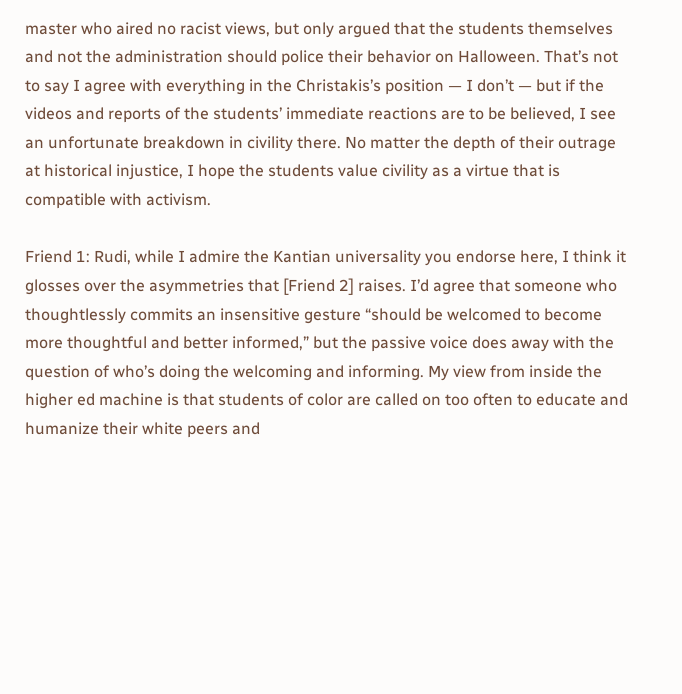master who aired no racist views, but only argued that the students themselves and not the administration should police their behavior on Halloween. That’s not to say I agree with everything in the Christakis’s position — I don’t — but if the videos and reports of the students’ immediate reactions are to be believed, I see an unfortunate breakdown in civility there. No matter the depth of their outrage at historical injustice, I hope the students value civility as a virtue that is compatible with activism.

Friend 1: Rudi, while I admire the Kantian universality you endorse here, I think it glosses over the asymmetries that [Friend 2] raises. I’d agree that someone who thoughtlessly commits an insensitive gesture “should be welcomed to become more thoughtful and better informed,” but the passive voice does away with the question of who’s doing the welcoming and informing. My view from inside the higher ed machine is that students of color are called on too often to educate and humanize their white peers and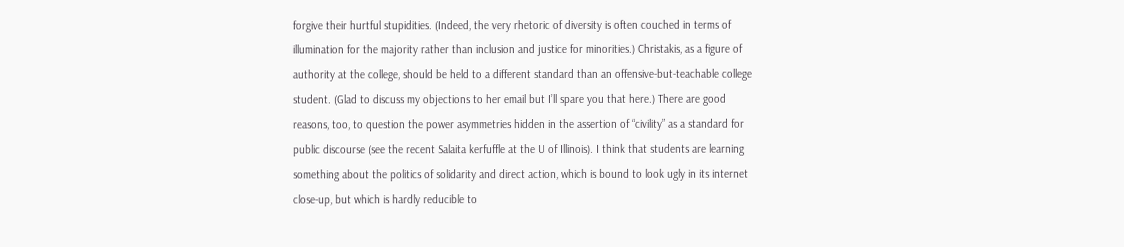forgive their hurtful stupidities. (Indeed, the very rhetoric of diversity is often couched in terms of illumination for the majority rather than inclusion and justice for minorities.) Christakis, as a figure of authority at the college, should be held to a different standard than an offensive-but-teachable college student. (Glad to discuss my objections to her email but I’ll spare you that here.) There are good reasons, too, to question the power asymmetries hidden in the assertion of “civility” as a standard for public discourse (see the recent Salaita kerfuffle at the U of Illinois). I think that students are learning something about the politics of solidarity and direct action, which is bound to look ugly in its internet close-up, but which is hardly reducible to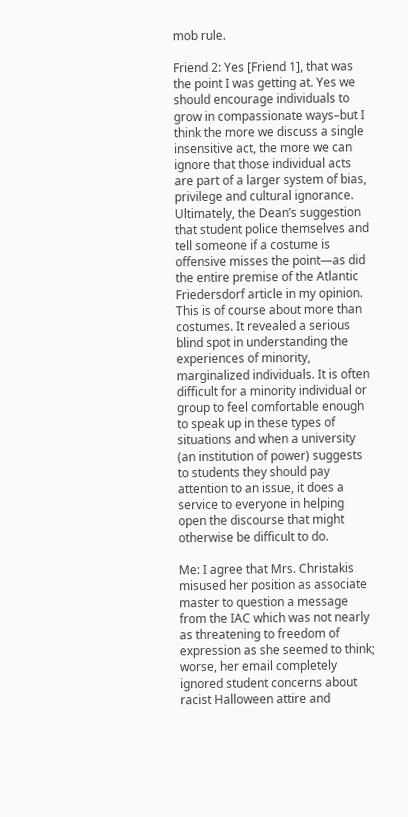mob rule.

Friend 2: Yes [Friend 1], that was the point I was getting at. Yes we should encourage individuals to grow in compassionate ways–but I think the more we discuss a single insensitive act, the more we can ignore that those individual acts are part of a larger system of bias, privilege and cultural ignorance. Ultimately, the Dean’s suggestion that student police themselves and tell someone if a costume is offensive misses the point—as did the entire premise of the Atlantic Friedersdorf article in my opinion. This is of course about more than costumes. It revealed a serious blind spot in understanding the experiences of minority, marginalized individuals. It is often difficult for a minority individual or group to feel comfortable enough to speak up in these types of situations and when a university (an institution of power) suggests to students they should pay attention to an issue, it does a service to everyone in helping open the discourse that might otherwise be difficult to do.

Me: I agree that Mrs. Christakis misused her position as associate master to question a message from the IAC which was not nearly as threatening to freedom of expression as she seemed to think; worse, her email completely ignored student concerns about racist Halloween attire and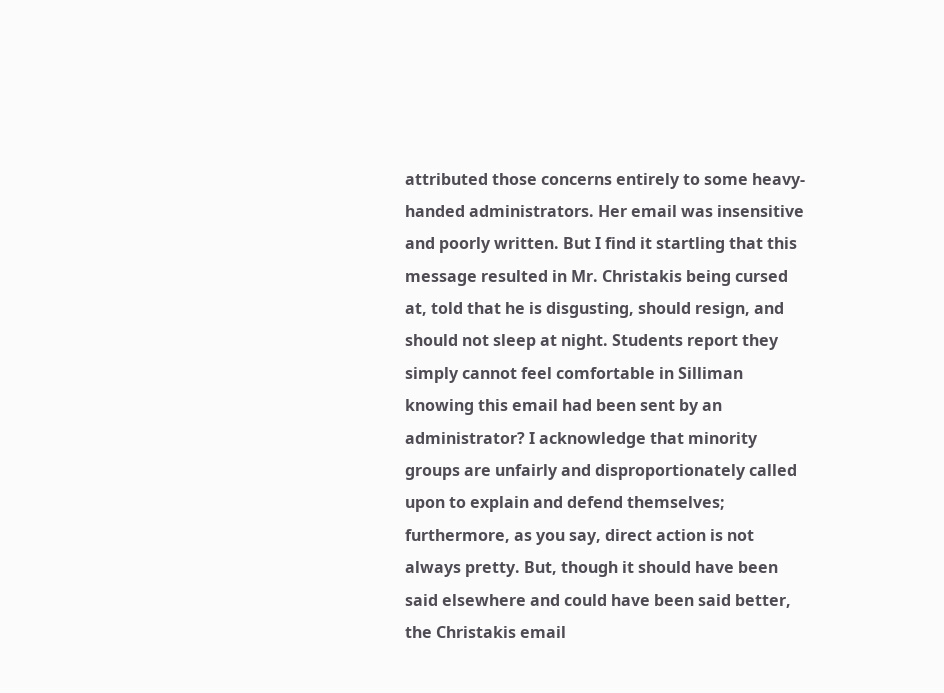attributed those concerns entirely to some heavy-handed administrators. Her email was insensitive and poorly written. But I find it startling that this message resulted in Mr. Christakis being cursed at, told that he is disgusting, should resign, and should not sleep at night. Students report they simply cannot feel comfortable in Silliman knowing this email had been sent by an administrator? I acknowledge that minority groups are unfairly and disproportionately called upon to explain and defend themselves; furthermore, as you say, direct action is not always pretty. But, though it should have been said elsewhere and could have been said better, the Christakis email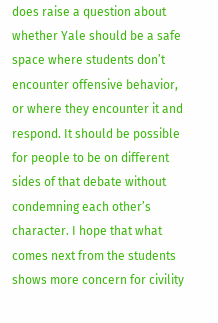does raise a question about whether Yale should be a safe space where students don’t encounter offensive behavior, or where they encounter it and respond. It should be possible for people to be on different sides of that debate without condemning each other’s character. I hope that what comes next from the students shows more concern for civility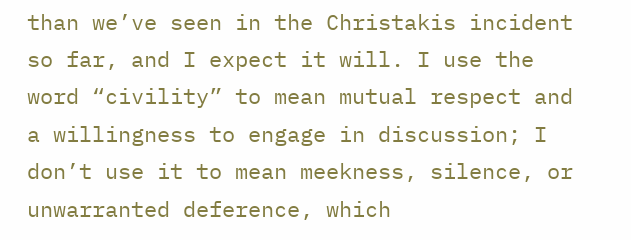than we’ve seen in the Christakis incident so far, and I expect it will. I use the word “civility” to mean mutual respect and a willingness to engage in discussion; I don’t use it to mean meekness, silence, or unwarranted deference, which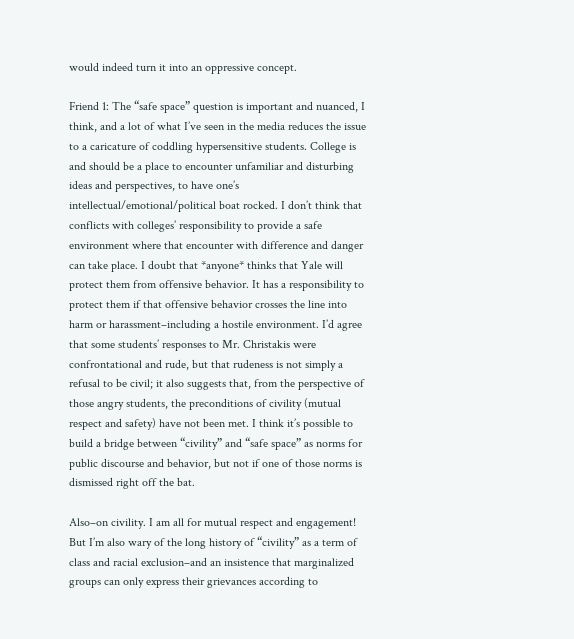would indeed turn it into an oppressive concept.

Friend 1: The “safe space” question is important and nuanced, I think, and a lot of what I’ve seen in the media reduces the issue to a caricature of coddling hypersensitive students. College is and should be a place to encounter unfamiliar and disturbing ideas and perspectives, to have one’s intellectual/emotional/political boat rocked. I don’t think that conflicts with colleges’ responsibility to provide a safe environment where that encounter with difference and danger can take place. I doubt that *anyone* thinks that Yale will protect them from offensive behavior. It has a responsibility to protect them if that offensive behavior crosses the line into harm or harassment–including a hostile environment. I’d agree that some students’ responses to Mr. Christakis were confrontational and rude, but that rudeness is not simply a refusal to be civil; it also suggests that, from the perspective of those angry students, the preconditions of civility (mutual respect and safety) have not been met. I think it’s possible to build a bridge between “civility” and “safe space” as norms for public discourse and behavior, but not if one of those norms is dismissed right off the bat.

Also–on civility. I am all for mutual respect and engagement! But I’m also wary of the long history of “civility” as a term of class and racial exclusion–and an insistence that marginalized groups can only express their grievances according to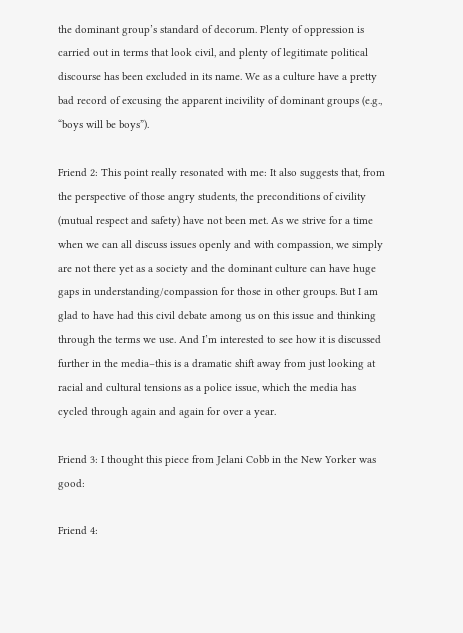the dominant group’s standard of decorum. Plenty of oppression is carried out in terms that look civil, and plenty of legitimate political discourse has been excluded in its name. We as a culture have a pretty bad record of excusing the apparent incivility of dominant groups (e.g., “boys will be boys”).

Friend 2: This point really resonated with me: It also suggests that, from the perspective of those angry students, the preconditions of civility (mutual respect and safety) have not been met. As we strive for a time when we can all discuss issues openly and with compassion, we simply are not there yet as a society and the dominant culture can have huge gaps in understanding/compassion for those in other groups. But I am glad to have had this civil debate among us on this issue and thinking through the terms we use. And I’m interested to see how it is discussed further in the media–this is a dramatic shift away from just looking at racial and cultural tensions as a police issue, which the media has cycled through again and again for over a year.

Friend 3: I thought this piece from Jelani Cobb in the New Yorker was good:

Friend 4: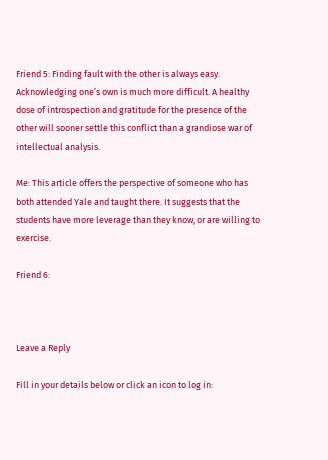Friend 5: Finding fault with the other is always easy. Acknowledging one’s own is much more difficult. A healthy dose of introspection and gratitude for the presence of the other will sooner settle this conflict than a grandiose war of intellectual analysis.

Me: This article offers the perspective of someone who has both attended Yale and taught there. It suggests that the students have more leverage than they know, or are willing to exercise.

Friend 6:



Leave a Reply

Fill in your details below or click an icon to log in: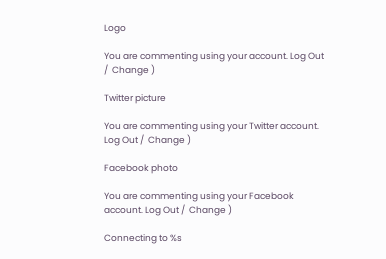Logo

You are commenting using your account. Log Out /  Change )

Twitter picture

You are commenting using your Twitter account. Log Out /  Change )

Facebook photo

You are commenting using your Facebook account. Log Out /  Change )

Connecting to %s